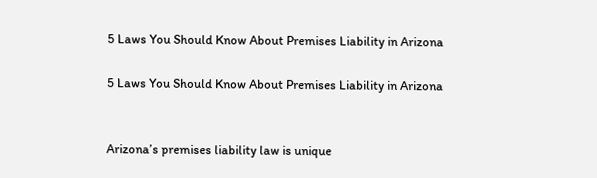5 Laws You Should Know About Premises Liability in Arizona

5 Laws You Should Know About Premises Liability in Arizona


Arizona’s premises liability law is unique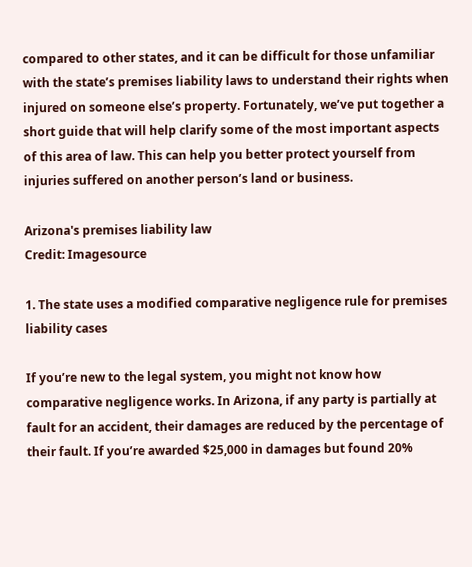compared to other states, and it can be difficult for those unfamiliar with the state’s premises liability laws to understand their rights when injured on someone else’s property. Fortunately, we’ve put together a short guide that will help clarify some of the most important aspects of this area of law. This can help you better protect yourself from injuries suffered on another person’s land or business.

Arizona's premises liability law
Credit: Imagesource

1. The state uses a modified comparative negligence rule for premises liability cases

If you’re new to the legal system, you might not know how comparative negligence works. In Arizona, if any party is partially at fault for an accident, their damages are reduced by the percentage of their fault. If you’re awarded $25,000 in damages but found 20%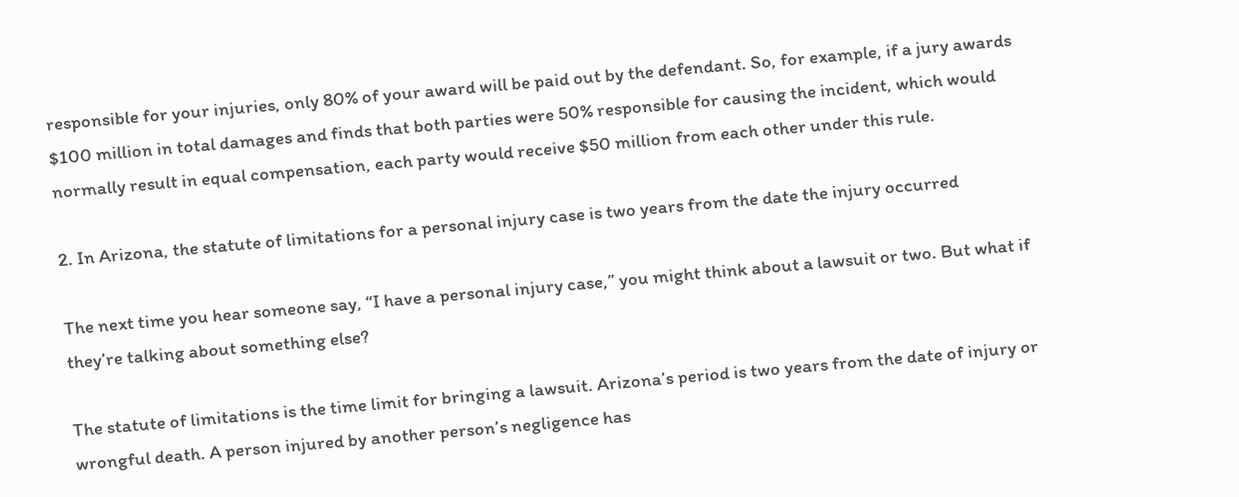responsible for your injuries, only 80% of your award will be paid out by the defendant. So, for example, if a jury awards $100 million in total damages and finds that both parties were 50% responsible for causing the incident, which would normally result in equal compensation, each party would receive $50 million from each other under this rule.

2. In Arizona, the statute of limitations for a personal injury case is two years from the date the injury occurred

The next time you hear someone say, “I have a personal injury case,” you might think about a lawsuit or two. But what if they’re talking about something else?

The statute of limitations is the time limit for bringing a lawsuit. Arizona’s period is two years from the date of injury or wrongful death. A person injured by another person’s negligence has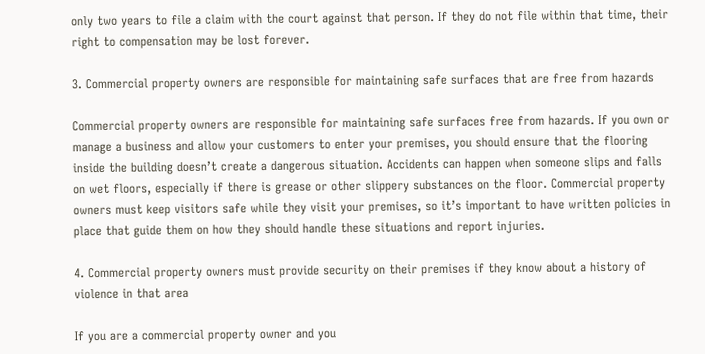only two years to file a claim with the court against that person. If they do not file within that time, their right to compensation may be lost forever.

3. Commercial property owners are responsible for maintaining safe surfaces that are free from hazards

Commercial property owners are responsible for maintaining safe surfaces free from hazards. If you own or manage a business and allow your customers to enter your premises, you should ensure that the flooring inside the building doesn’t create a dangerous situation. Accidents can happen when someone slips and falls on wet floors, especially if there is grease or other slippery substances on the floor. Commercial property owners must keep visitors safe while they visit your premises, so it’s important to have written policies in place that guide them on how they should handle these situations and report injuries.

4. Commercial property owners must provide security on their premises if they know about a history of violence in that area

If you are a commercial property owner and you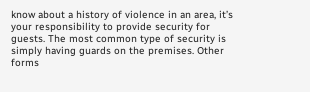know about a history of violence in an area, it’s your responsibility to provide security for guests. The most common type of security is simply having guards on the premises. Other forms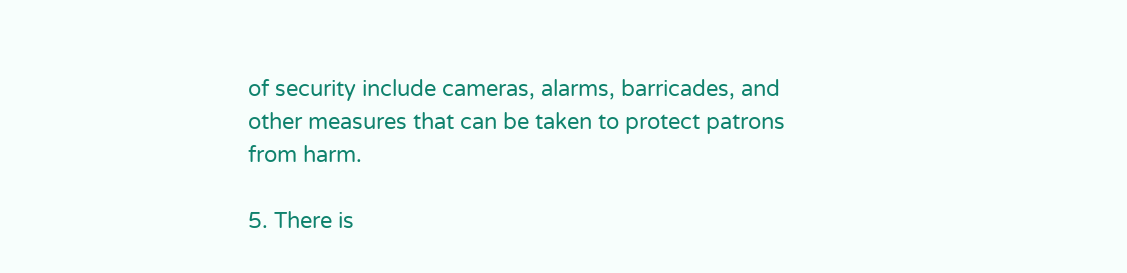of security include cameras, alarms, barricades, and other measures that can be taken to protect patrons from harm.

5. There is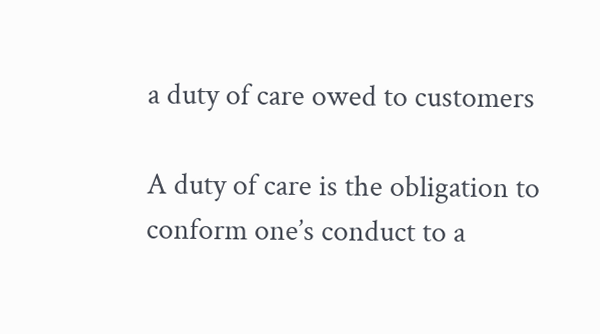a duty of care owed to customers

A duty of care is the obligation to conform one’s conduct to a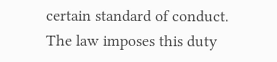certain standard of conduct. The law imposes this duty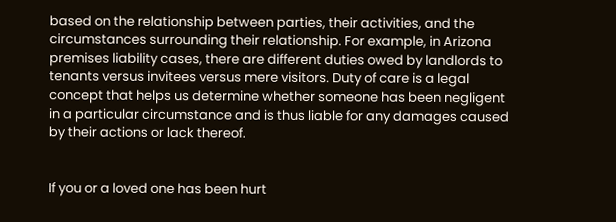based on the relationship between parties, their activities, and the circumstances surrounding their relationship. For example, in Arizona premises liability cases, there are different duties owed by landlords to tenants versus invitees versus mere visitors. Duty of care is a legal concept that helps us determine whether someone has been negligent in a particular circumstance and is thus liable for any damages caused by their actions or lack thereof.


If you or a loved one has been hurt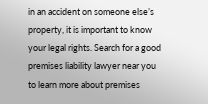in an accident on someone else’s property, it is important to know your legal rights. Search for a good premises liability lawyer near you to learn more about premises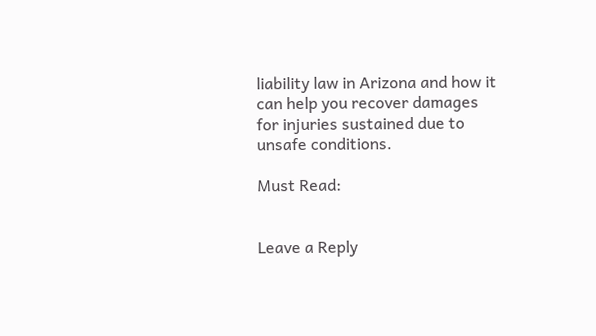liability law in Arizona and how it can help you recover damages for injuries sustained due to unsafe conditions.

Must Read:


Leave a Reply